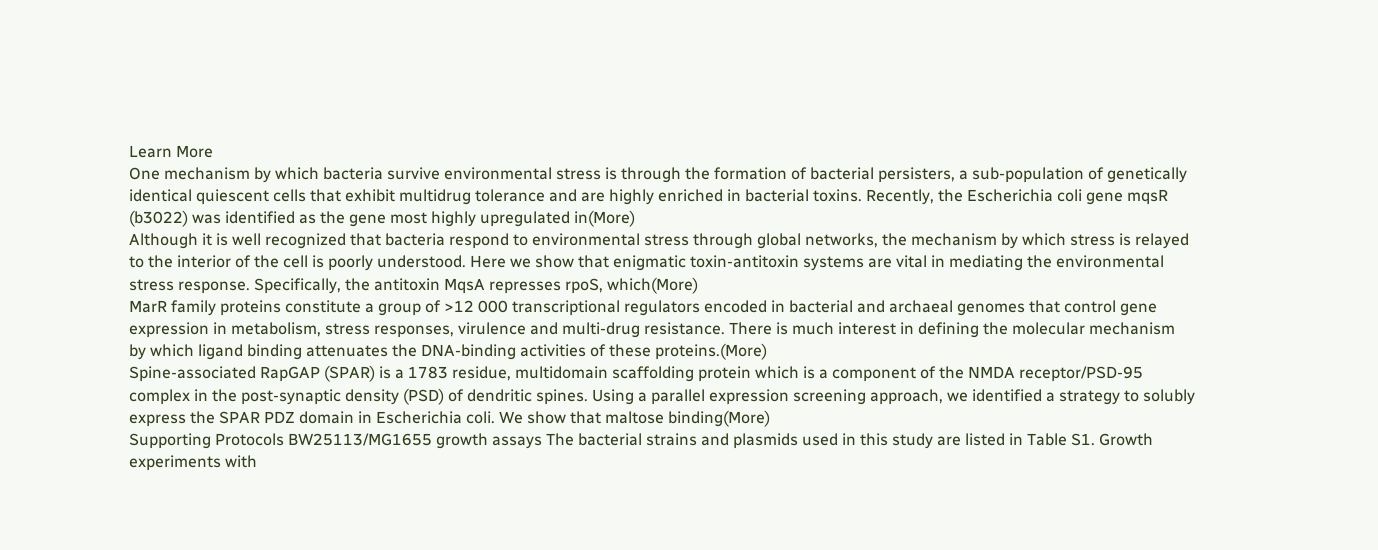Learn More
One mechanism by which bacteria survive environmental stress is through the formation of bacterial persisters, a sub-population of genetically identical quiescent cells that exhibit multidrug tolerance and are highly enriched in bacterial toxins. Recently, the Escherichia coli gene mqsR (b3022) was identified as the gene most highly upregulated in(More)
Although it is well recognized that bacteria respond to environmental stress through global networks, the mechanism by which stress is relayed to the interior of the cell is poorly understood. Here we show that enigmatic toxin-antitoxin systems are vital in mediating the environmental stress response. Specifically, the antitoxin MqsA represses rpoS, which(More)
MarR family proteins constitute a group of >12 000 transcriptional regulators encoded in bacterial and archaeal genomes that control gene expression in metabolism, stress responses, virulence and multi-drug resistance. There is much interest in defining the molecular mechanism by which ligand binding attenuates the DNA-binding activities of these proteins.(More)
Spine-associated RapGAP (SPAR) is a 1783 residue, multidomain scaffolding protein which is a component of the NMDA receptor/PSD-95 complex in the post-synaptic density (PSD) of dendritic spines. Using a parallel expression screening approach, we identified a strategy to solubly express the SPAR PDZ domain in Escherichia coli. We show that maltose binding(More)
Supporting Protocols BW25113/MG1655 growth assays The bacterial strains and plasmids used in this study are listed in Table S1. Growth experiments with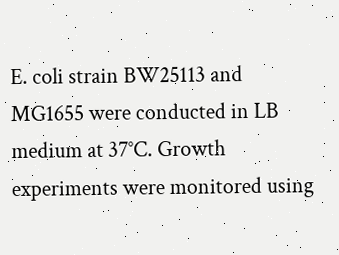E. coli strain BW25113 and MG1655 were conducted in LB medium at 37°C. Growth experiments were monitored using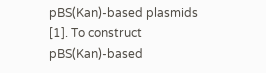pBS(Kan)-based plasmids [1]. To construct pBS(Kan)-based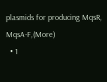plasmids for producing MqsR, MqsA-F,(More)
  • 1